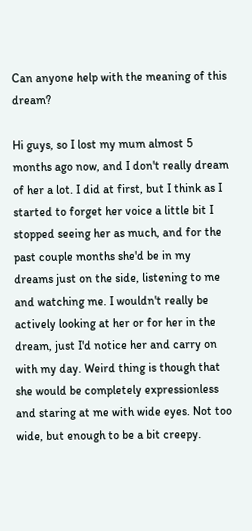Can anyone help with the meaning of this dream?

Hi guys, so I lost my mum almost 5 months ago now, and I don't really dream of her a lot. I did at first, but I think as I started to forget her voice a little bit I stopped seeing her as much, and for the past couple months she'd be in my dreams just on the side, listening to me and watching me. I wouldn't really be actively looking at her or for her in the dream, just I'd notice her and carry on with my day. Weird thing is though that she would be completely expressionless and staring at me with wide eyes. Not too wide, but enough to be a bit creepy.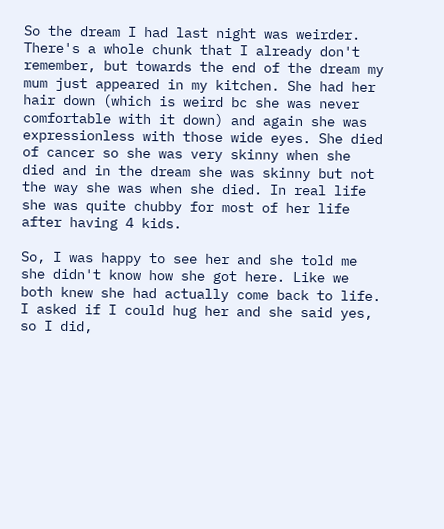So the dream I had last night was weirder. There's a whole chunk that I already don't remember, but towards the end of the dream my mum just appeared in my kitchen. She had her hair down (which is weird bc she was never comfortable with it down) and again she was expressionless with those wide eyes. She died of cancer so she was very skinny when she died and in the dream she was skinny but not the way she was when she died. In real life she was quite chubby for most of her life after having 4 kids.

So, I was happy to see her and she told me she didn't know how she got here. Like we both knew she had actually come back to life. I asked if I could hug her and she said yes, so I did,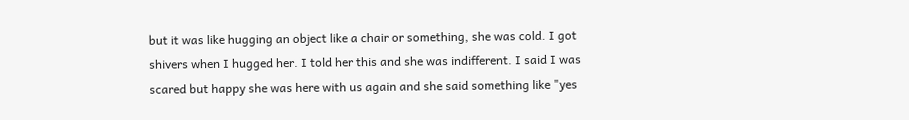but it was like hugging an object like a chair or something, she was cold. I got shivers when I hugged her. I told her this and she was indifferent. I said I was scared but happy she was here with us again and she said something like "yes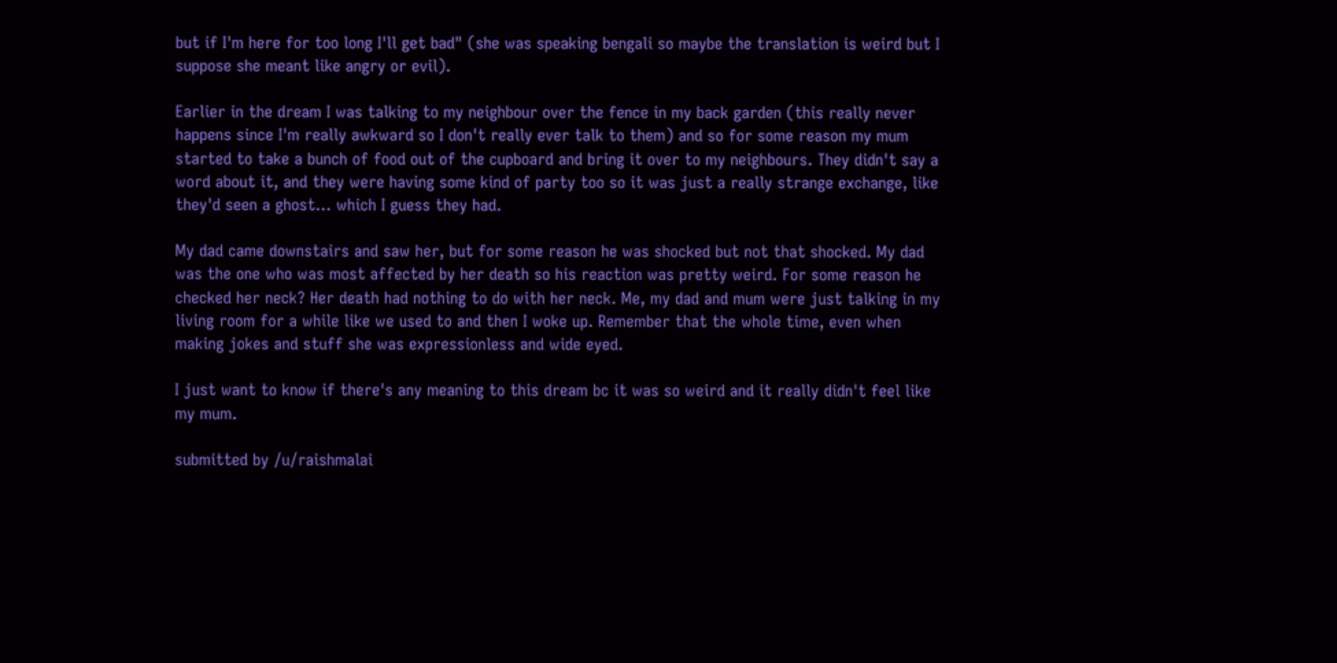but if I'm here for too long I'll get bad" (she was speaking bengali so maybe the translation is weird but I suppose she meant like angry or evil).

Earlier in the dream I was talking to my neighbour over the fence in my back garden (this really never happens since I'm really awkward so I don't really ever talk to them) and so for some reason my mum started to take a bunch of food out of the cupboard and bring it over to my neighbours. They didn't say a word about it, and they were having some kind of party too so it was just a really strange exchange, like they'd seen a ghost… which I guess they had.

My dad came downstairs and saw her, but for some reason he was shocked but not that shocked. My dad was the one who was most affected by her death so his reaction was pretty weird. For some reason he checked her neck? Her death had nothing to do with her neck. Me, my dad and mum were just talking in my living room for a while like we used to and then I woke up. Remember that the whole time, even when making jokes and stuff she was expressionless and wide eyed.

I just want to know if there's any meaning to this dream bc it was so weird and it really didn't feel like my mum.

submitted by /u/raishmalai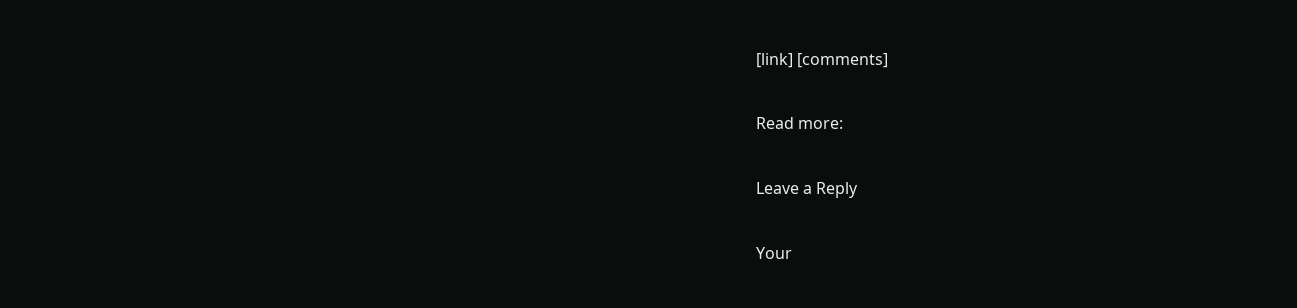[link] [comments]

Read more:

Leave a Reply

Your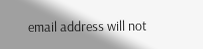email address will not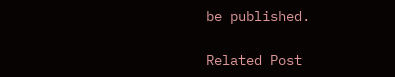be published.

Related Post